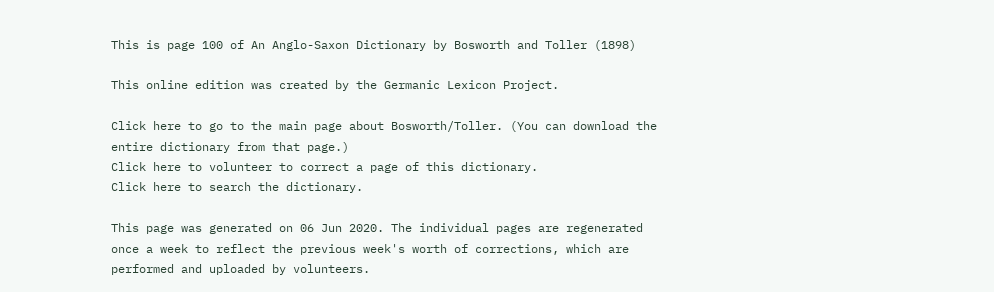This is page 100 of An Anglo-Saxon Dictionary by Bosworth and Toller (1898)

This online edition was created by the Germanic Lexicon Project.

Click here to go to the main page about Bosworth/Toller. (You can download the entire dictionary from that page.)
Click here to volunteer to correct a page of this dictionary.
Click here to search the dictionary.

This page was generated on 06 Jun 2020. The individual pages are regenerated once a week to reflect the previous week's worth of corrections, which are performed and uploaded by volunteers.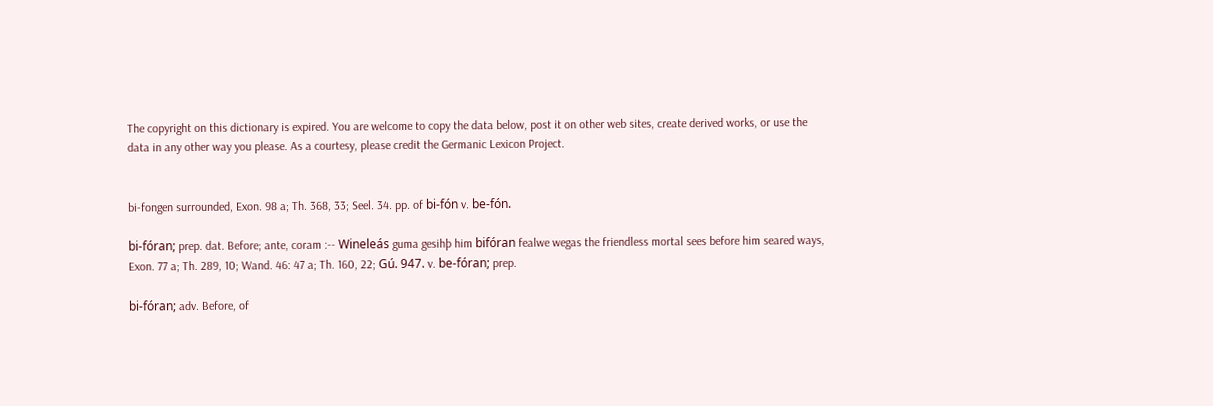The copyright on this dictionary is expired. You are welcome to copy the data below, post it on other web sites, create derived works, or use the data in any other way you please. As a courtesy, please credit the Germanic Lexicon Project.


bi-fongen surrounded, Exon. 98 a; Th. 368, 33; Seel. 34. pp. of bi-fón v. be-fón.

bi-fóran; prep. dat. Before; ante, coram :-- Wineleás guma gesihþ him bifóran fealwe wegas the friendless mortal sees before him seared ways, Exon. 77 a; Th. 289, 10; Wand. 46: 47 a; Th. 160, 22; Gú. 947. v. be-fóran; prep.

bi-fóran; adv. Before, of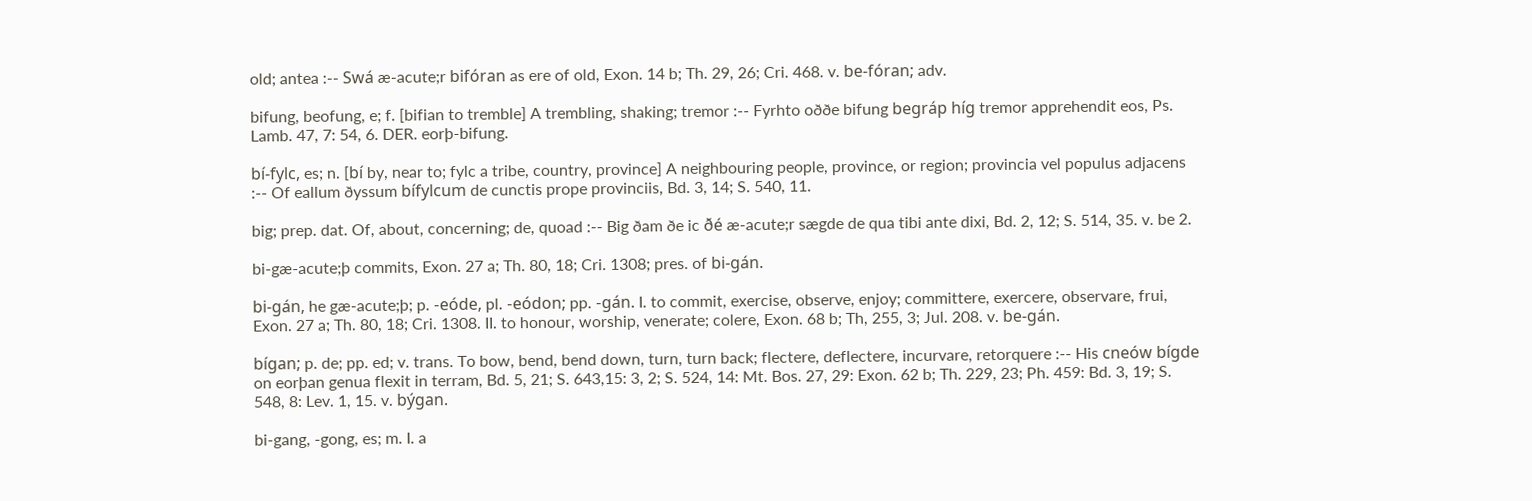old; antea :-- Swá æ-acute;r bifóran as ere of old, Exon. 14 b; Th. 29, 26; Cri. 468. v. be-fóran; adv.

bifung, beofung, e; f. [bifian to tremble] A trembling, shaking; tremor :-- Fyrhto oððe bifung begráp híg tremor apprehendit eos, Ps. Lamb. 47, 7: 54, 6. DER. eorþ-bifung.

bí-fylc, es; n. [bí by, near to; fylc a tribe, country, province] A neighbouring people, province, or region; provincia vel populus adjacens :-- Of eallum ðyssum bífylcum de cunctis prope provinciis, Bd. 3, 14; S. 540, 11.

big; prep. dat. Of, about, concerning; de, quoad :-- Big ðam ðe ic ðé æ-acute;r sægde de qua tibi ante dixi, Bd. 2, 12; S. 514, 35. v. be 2.

bi-gæ-acute;þ commits, Exon. 27 a; Th. 80, 18; Cri. 1308; pres. of bi-gán.

bi-gán, he gæ-acute;þ; p. -eóde, pl. -eódon; pp. -gán. I. to commit, exercise, observe, enjoy; committere, exercere, observare, frui, Exon. 27 a; Th. 80, 18; Cri. 1308. II. to honour, worship, venerate; colere, Exon. 68 b; Th, 255, 3; Jul. 208. v. be-gán.

bígan; p. de; pp. ed; v. trans. To bow, bend, bend down, turn, turn back; flectere, deflectere, incurvare, retorquere :-- His cneów bígde on eorþan genua flexit in terram, Bd. 5, 21; S. 643,15: 3, 2; S. 524, 14: Mt. Bos. 27, 29: Exon. 62 b; Th. 229, 23; Ph. 459: Bd. 3, 19; S. 548, 8: Lev. 1, 15. v. býgan.

bi-gang, -gong, es; m. I. a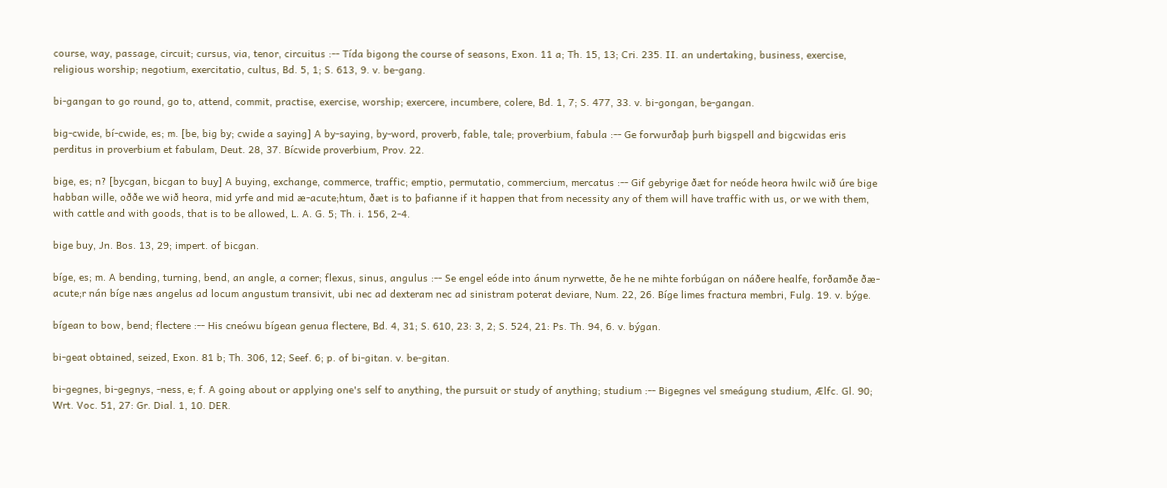course, way, passage, circuit; cursus, via, tenor, circuitus :-- Tída bigong the course of seasons, Exon. 11 a; Th. 15, 13; Cri. 235. II. an undertaking, business, exercise, religious worship; negotium, exercitatio, cultus, Bd. 5, 1; S. 613, 9. v. be-gang.

bi-gangan to go round, go to, attend, commit, practise, exercise, worship; exercere, incumbere, colere, Bd. 1, 7; S. 477, 33. v. bi-gongan, be-gangan.

big-cwide, bí-cwide, es; m. [be, big by; cwide a saying] A by-saying, by-word, proverb, fable, tale; proverbium, fabula :-- Ge forwurðaþ þurh bigspell and bigcwidas eris perditus in proverbium et fabulam, Deut. 28, 37. Bícwide proverbium, Prov. 22.

bige, es; n? [bycgan, bicgan to buy] A buying, exchange, commerce, traffic; emptio, permutatio, commercium, mercatus :-- Gif gebyrige ðæt for neóde heora hwilc wið úre bige habban wille, oððe we wið heora, mid yrfe and mid æ-acute;htum, ðæt is to þafianne if it happen that from necessity any of them will have traffic with us, or we with them, with cattle and with goods, that is to be allowed, L. A. G. 5; Th. i. 156, 2-4.

bige buy, Jn. Bos. 13, 29; impert. of bicgan.

bíge, es; m. A bending, turning, bend, an angle, a corner; flexus, sinus, angulus :-- Se engel eóde into ánum nyrwette, ðe he ne mihte forbúgan on náðere healfe, forðamðe ðæ-acute;r nán bíge næs angelus ad locum angustum transivit, ubi nec ad dexteram nec ad sinistram poterat deviare, Num. 22, 26. Bíge limes fractura membri, Fulg. 19. v. býge.

bígean to bow, bend; flectere :-- His cneówu bígean genua flectere, Bd. 4, 31; S. 610, 23: 3, 2; S. 524, 21: Ps. Th. 94, 6. v. býgan.

bi-geat obtained, seized, Exon. 81 b; Th. 306, 12; Seef. 6; p. of bi-gitan. v. be-gitan.

bi-gegnes, bi-gegnys, -ness, e; f. A going about or applying one's self to anything, the pursuit or study of anything; studium :-- Bigegnes vel smeágung studium, Ælfc. Gl. 90; Wrt. Voc. 51, 27: Gr. Dial. 1, 10. DER.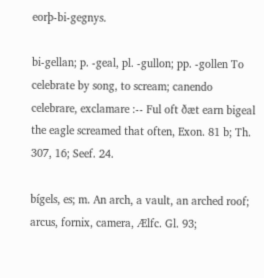eorþ-bi-gegnys.

bi-gellan; p. -geal, pl. -gullon; pp. -gollen To celebrate by song, to scream; canendo celebrare, exclamare :-- Ful oft ðæt earn bigeal the eagle screamed that often, Exon. 81 b; Th. 307, 16; Seef. 24.

bígels, es; m. An arch, a vault, an arched roof; arcus, fornix, camera, Ælfc. Gl. 93;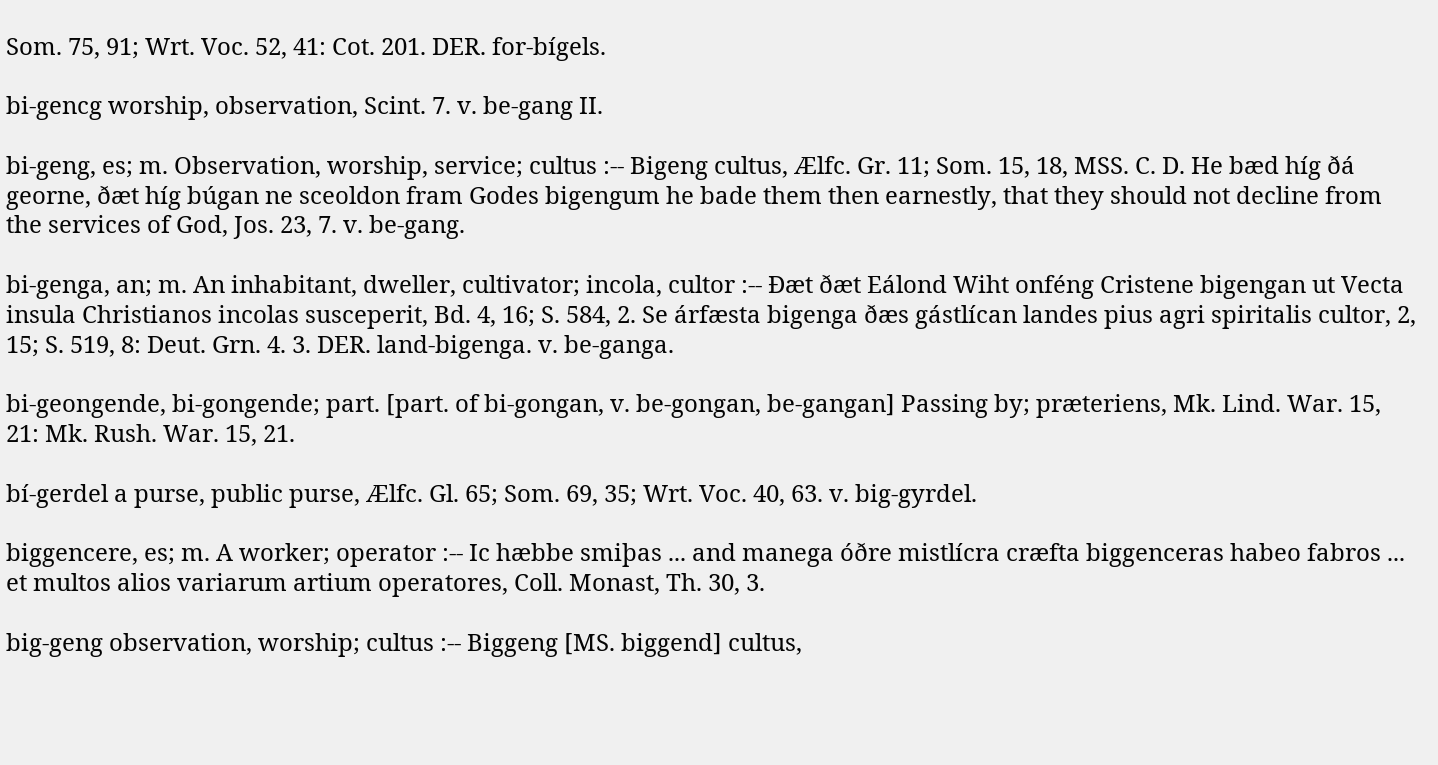Som. 75, 91; Wrt. Voc. 52, 41: Cot. 201. DER. for-bígels.

bi-gencg worship, observation, Scint. 7. v. be-gang II.

bi-geng, es; m. Observation, worship, service; cultus :-- Bigeng cultus, Ælfc. Gr. 11; Som. 15, 18, MSS. C. D. He bæd híg ðá georne, ðæt híg búgan ne sceoldon fram Godes bigengum he bade them then earnestly, that they should not decline from the services of God, Jos. 23, 7. v. be-gang.

bi-genga, an; m. An inhabitant, dweller, cultivator; incola, cultor :-- Ðæt ðæt Eálond Wiht onféng Cristene bigengan ut Vecta insula Christianos incolas susceperit, Bd. 4, 16; S. 584, 2. Se árfæsta bigenga ðæs gástlícan landes pius agri spiritalis cultor, 2, 15; S. 519, 8: Deut. Grn. 4. 3. DER. land-bigenga. v. be-ganga.

bi-geongende, bi-gongende; part. [part. of bi-gongan, v. be-gongan, be-gangan] Passing by; præteriens, Mk. Lind. War. 15, 21: Mk. Rush. War. 15, 21.

bí-gerdel a purse, public purse, Ælfc. Gl. 65; Som. 69, 35; Wrt. Voc. 40, 63. v. big-gyrdel.

biggencere, es; m. A worker; operator :-- Ic hæbbe smiþas ... and manega óðre mistlícra cræfta biggenceras habeo fabros ... et multos alios variarum artium operatores, Coll. Monast, Th. 30, 3.

big-geng observation, worship; cultus :-- Biggeng [MS. biggend] cultus,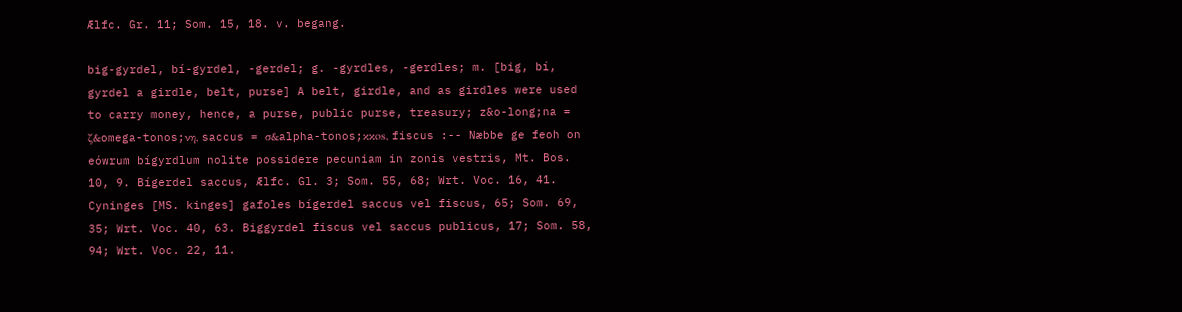Ælfc. Gr. 11; Som. 15, 18. v. begang.

big-gyrdel, bí-gyrdel, -gerdel; g. -gyrdles, -gerdles; m. [big, bí, gyrdel a girdle, belt, purse] A belt, girdle, and as girdles were used to carry money, hence, a purse, public purse, treasury; z&o-long;na = ζ&omega-tonos;νη, saccus = σ&alpha-tonos;κκos, fiscus :-- Næbbe ge feoh on eówrum bígyrdlum nolite possidere pecuniam in zonis vestris, Mt. Bos. 10, 9. Bígerdel saccus, Ælfc. Gl. 3; Som. 55, 68; Wrt. Voc. 16, 41. Cyninges [MS. kinges] gafoles bígerdel saccus vel fiscus, 65; Som. 69, 35; Wrt. Voc. 40, 63. Biggyrdel fiscus vel saccus publicus, 17; Som. 58, 94; Wrt. Voc. 22, 11.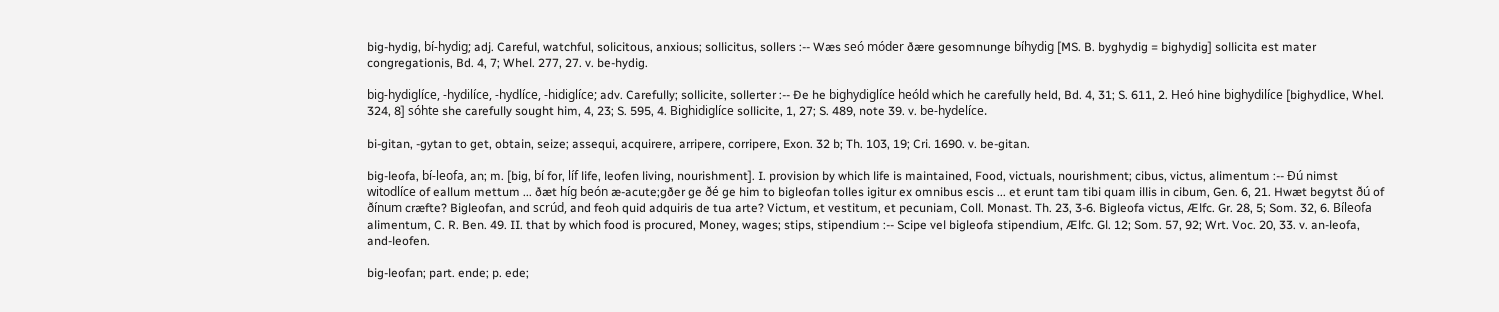big-hydig, bí-hydig; adj. Careful, watchful, solicitous, anxious; sollicitus, sollers :-- Wæs seó móder ðære gesomnunge bíhydig [MS. B. byghydig = bighydig] sollicita est mater congregationis, Bd. 4, 7; Whel. 277, 27. v. be-hydig.

big-hydiglíce, -hydilíce, -hydlíce, -hidiglíce; adv. Carefully; sollicite, sollerter :-- Ðe he bighydiglíce heóld which he carefully held, Bd. 4, 31; S. 611, 2. Heó hine bighydilíce [bighydlice, Whel. 324, 8] sóhte she carefully sought him, 4, 23; S. 595, 4. Bighidiglíce sollicite, 1, 27; S. 489, note 39. v. be-hydelíce.

bi-gitan, -gytan to get, obtain, seize; assequi, acquirere, arripere, corripere, Exon. 32 b; Th. 103, 19; Cri. 1690. v. be-gitan.

big-leofa, bí-leofa, an; m. [big, bí for, líf life, leofen living, nourishment]. I. provision by which life is maintained, Food, victuals, nourishment; cibus, victus, alimentum :-- Ðú nimst witodlíce of eallum mettum ... ðæt híg beón æ-acute;gðer ge ðé ge him to bigleofan tolles igitur ex omnibus escis ... et erunt tam tibi quam illis in cibum, Gen. 6, 21. Hwæt begytst ðú of ðínum cræfte? Bigleofan, and scrúd, and feoh quid adquiris de tua arte? Victum, et vestitum, et pecuniam, Coll. Monast. Th. 23, 3-6. Bigleofa victus, Ælfc. Gr. 28, 5; Som. 32, 6. Bíleofa alimentum, C. R. Ben. 49. II. that by which food is procured, Money, wages; stips, stipendium :-- Scipe vel bigleofa stipendium, Ælfc. Gl. 12; Som. 57, 92; Wrt. Voc. 20, 33. v. an-leofa, and-leofen.

big-leofan; part. ende; p. ede;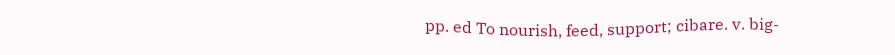pp. ed To nourish, feed, support; cibare. v. big-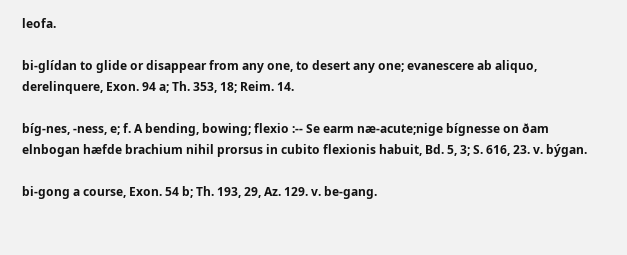leofa.

bi-glídan to glide or disappear from any one, to desert any one; evanescere ab aliquo, derelinquere, Exon. 94 a; Th. 353, 18; Reim. 14.

bíg-nes, -ness, e; f. A bending, bowing; flexio :-- Se earm næ-acute;nige bígnesse on ðam elnbogan hæfde brachium nihil prorsus in cubito flexionis habuit, Bd. 5, 3; S. 616, 23. v. býgan.

bi-gong a course, Exon. 54 b; Th. 193, 29, Az. 129. v. be-gang.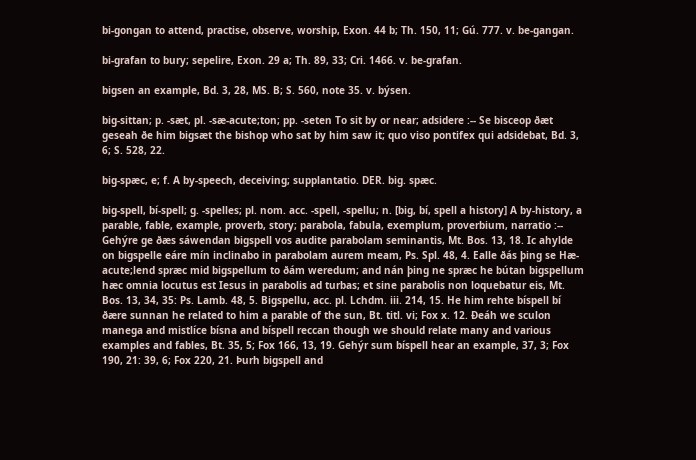bi-gongan to attend, practise, observe, worship, Exon. 44 b; Th. 150, 11; Gú. 777. v. be-gangan.

bi-grafan to bury; sepelire, Exon. 29 a; Th. 89, 33; Cri. 1466. v. be-grafan.

bigsen an example, Bd. 3, 28, MS. B; S. 560, note 35. v. býsen.

big-sittan; p. -sæt, pl. -sæ-acute;ton; pp. -seten To sit by or near; adsidere :-- Se bisceop ðæt geseah ðe him bigsæt the bishop who sat by him saw it; quo viso pontifex qui adsidebat, Bd. 3, 6; S. 528, 22.

big-spæc, e; f. A by-speech, deceiving; supplantatio. DER. big. spæc.

big-spell, bí-spell; g. -spelles; pl. nom. acc. -spell, -spellu; n. [big, bí, spell a history] A by-history, a parable, fable, example, proverb, story; parabola, fabula, exemplum, proverbium, narratio :-- Gehýre ge ðæs sáwendan bigspell vos audite parabolam seminantis, Mt. Bos. 13, 18. Ic ahylde on bigspelle eáre mín inclinabo in parabolam aurem meam, Ps. Spl. 48, 4. Ealle ðás þing se Hæ-acute;lend spræc mid bigspellum to ðám weredum; and nán þing ne spræc he bútan bigspellum hæc omnia locutus est Iesus in parabolis ad turbas; et sine parabolis non loquebatur eis, Mt. Bos. 13, 34, 35: Ps. Lamb. 48, 5. Bigspellu, acc. pl. Lchdm. iii. 214, 15. He him rehte bíspell bí ðære sunnan he related to him a parable of the sun, Bt. titl. vi; Fox x. 12. Ðeáh we sculon manega and mistlíce bísna and bíspell reccan though we should relate many and various examples and fables, Bt. 35, 5; Fox 166, 13, 19. Gehýr sum bíspell hear an example, 37, 3; Fox 190, 21: 39, 6; Fox 220, 21. Þurh bigspell and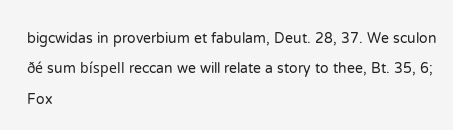bigcwidas in proverbium et fabulam, Deut. 28, 37. We sculon ðé sum bíspell reccan we will relate a story to thee, Bt. 35, 6; Fox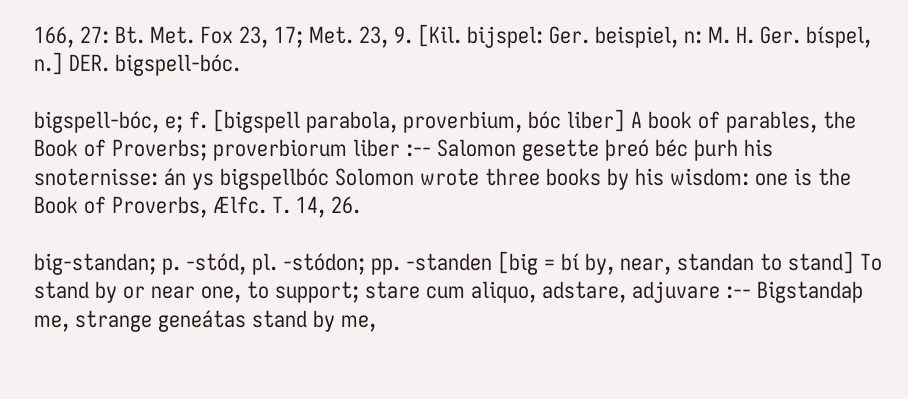166, 27: Bt. Met. Fox 23, 17; Met. 23, 9. [Kil. bijspel: Ger. beispiel, n: M. H. Ger. bíspel, n.] DER. bigspell-bóc.

bigspell-bóc, e; f. [bigspell parabola, proverbium, bóc liber] A book of parables, the Book of Proverbs; proverbiorum liber :-- Salomon gesette þreó béc þurh his snoternisse: án ys bigspellbóc Solomon wrote three books by his wisdom: one is the Book of Proverbs, Ælfc. T. 14, 26.

big-standan; p. -stód, pl. -stódon; pp. -standen [big = bí by, near, standan to stand] To stand by or near one, to support; stare cum aliquo, adstare, adjuvare :-- Bigstandaþ me, strange geneátas stand by me,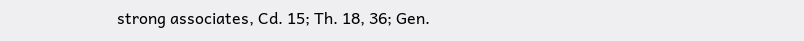strong associates, Cd. 15; Th. 18, 36; Gen.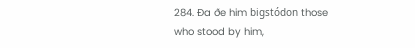284. Ða ðe him bigstódon those who stood by him,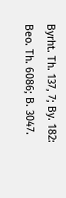Byrht. Th. 137, 7; By. 182: Beo. Th. 6086; B. 3047.